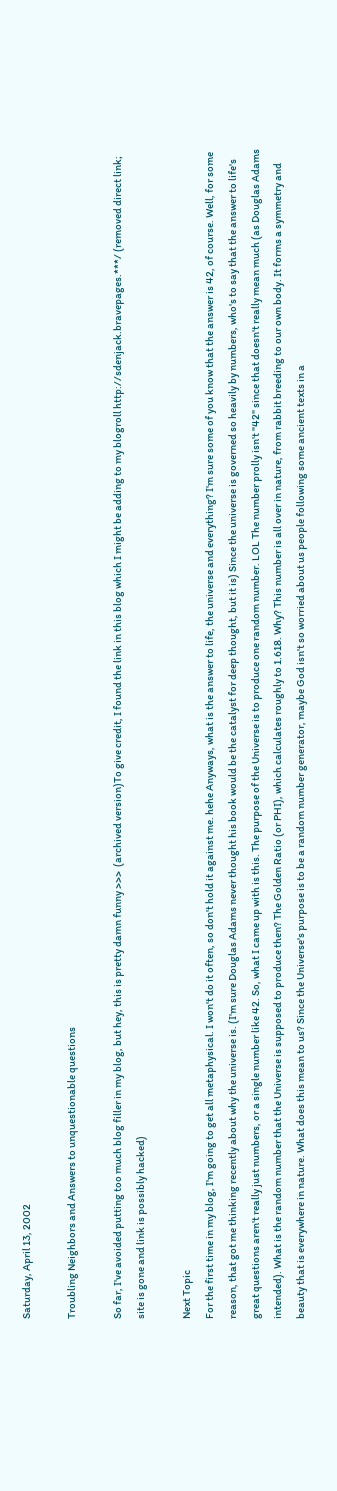Saturday, April 13, 2002

Troubling Neighbors and Answers to unquestionable questions

So far, I've avoided putting too much blog filler in my blog, but hey, this is pretty damn funny >>>  (archived version)To give credit, I found the link in this blog which I might be adding to my blogroll http://sdenjack.bravepages.***/ (removed direct link; site is gone and link is possibly hacked)

Next Topic
For the first time in my blog, I'm going to get all metaphysical. I won't do it often, so don't hold it against me. hehe Anyways, what is the answer to life, the universe and everything? I'm sure some of you know that the answer is 42, of course. Well, for some reason, that got me thinking recently about why the universe is. (I'm sure Douglas Adams never thought his book would be the catalyst for deep thought, but it is) Since the universe is governed so heavily by numbers, who's to say that the answer to life's great questions aren't really just numbers, or a single number like 42. So, what I came up with is this. The purpose of the Universe is to produce one random number. LOL The number prolly isn't "42" since that doesn't really mean much (as Douglas Adams intended). What is the random number that the Universe is supposed to produce then? The Golden Ratio (or PHI), which calculates roughly to 1.618. Why? This number is all over in nature, from rabbit breeding to our own body. It forms a symmetry and beauty that is everywhere in nature. What does this mean to us? Since the Universe's purpose is to be a random number generator, maybe God isn't so worried about us people following some ancient texts in a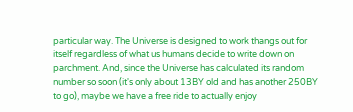particular way. The Universe is designed to work thangs out for itself regardless of what us humans decide to write down on parchment. And, since the Universe has calculated its random number so soon (it's only about 13BY old and has another 250BY to go), maybe we have a free ride to actually enjoy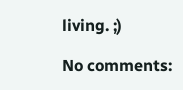living. ;)

No comments: